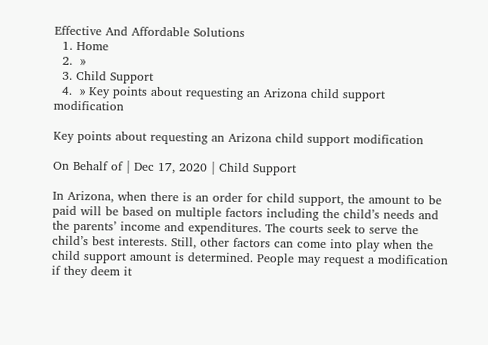Effective And Affordable Solutions
  1. Home
  2.  »
  3. Child Support
  4.  » Key points about requesting an Arizona child support modification

Key points about requesting an Arizona child support modification

On Behalf of | Dec 17, 2020 | Child Support

In Arizona, when there is an order for child support, the amount to be paid will be based on multiple factors including the child’s needs and the parents’ income and expenditures. The courts seek to serve the child’s best interests. Still, other factors can come into play when the child support amount is determined. People may request a modification if they deem it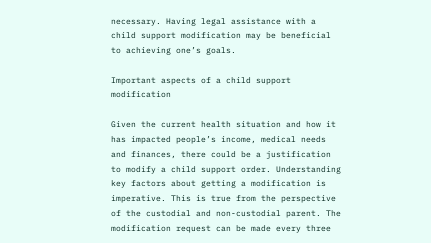necessary. Having legal assistance with a child support modification may be beneficial to achieving one’s goals.

Important aspects of a child support modification

Given the current health situation and how it has impacted people’s income, medical needs and finances, there could be a justification to modify a child support order. Understanding key factors about getting a modification is imperative. This is true from the perspective of the custodial and non-custodial parent. The modification request can be made every three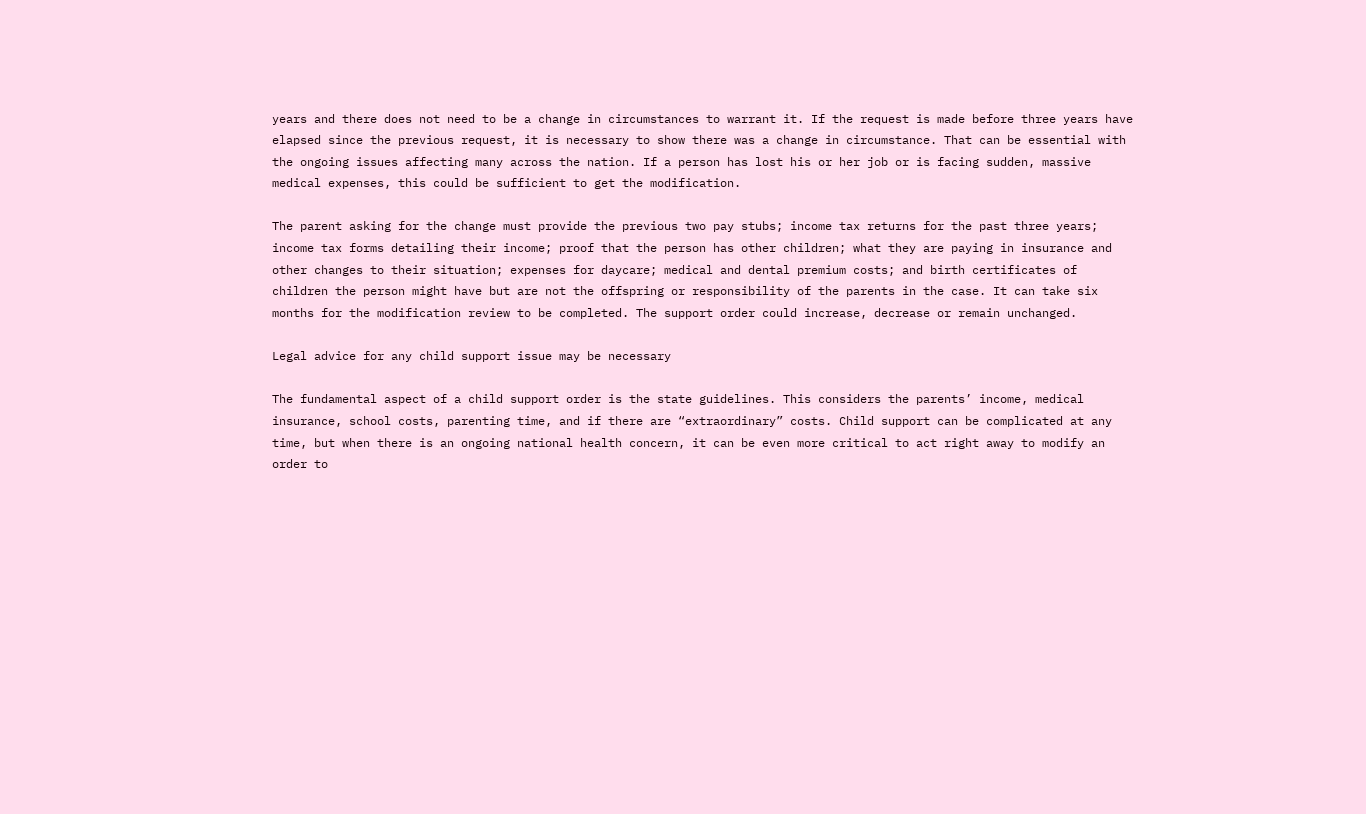years and there does not need to be a change in circumstances to warrant it. If the request is made before three years have elapsed since the previous request, it is necessary to show there was a change in circumstance. That can be essential with the ongoing issues affecting many across the nation. If a person has lost his or her job or is facing sudden, massive medical expenses, this could be sufficient to get the modification.

The parent asking for the change must provide the previous two pay stubs; income tax returns for the past three years; income tax forms detailing their income; proof that the person has other children; what they are paying in insurance and other changes to their situation; expenses for daycare; medical and dental premium costs; and birth certificates of children the person might have but are not the offspring or responsibility of the parents in the case. It can take six months for the modification review to be completed. The support order could increase, decrease or remain unchanged.

Legal advice for any child support issue may be necessary

The fundamental aspect of a child support order is the state guidelines. This considers the parents’ income, medical insurance, school costs, parenting time, and if there are “extraordinary” costs. Child support can be complicated at any time, but when there is an ongoing national health concern, it can be even more critical to act right away to modify an order to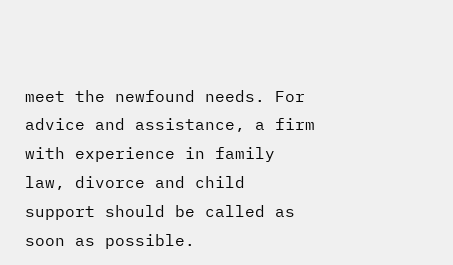meet the newfound needs. For advice and assistance, a firm with experience in family law, divorce and child support should be called as soon as possible.